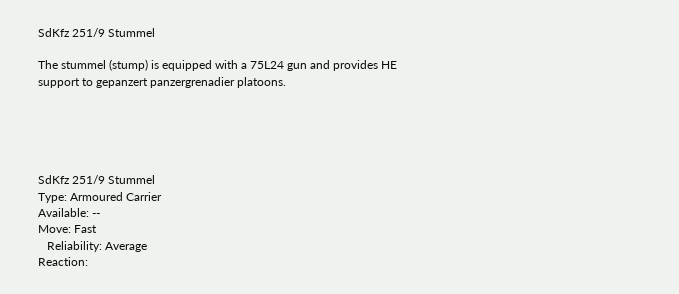SdKfz 251/9 Stummel

The stummel (stump) is equipped with a 75L24 gun and provides HE support to gepanzert panzergrenadier platoons.





SdKfz 251/9 Stummel
Type: Armoured Carrier
Available: --
Move: Fast
   Reliability: Average
Reaction: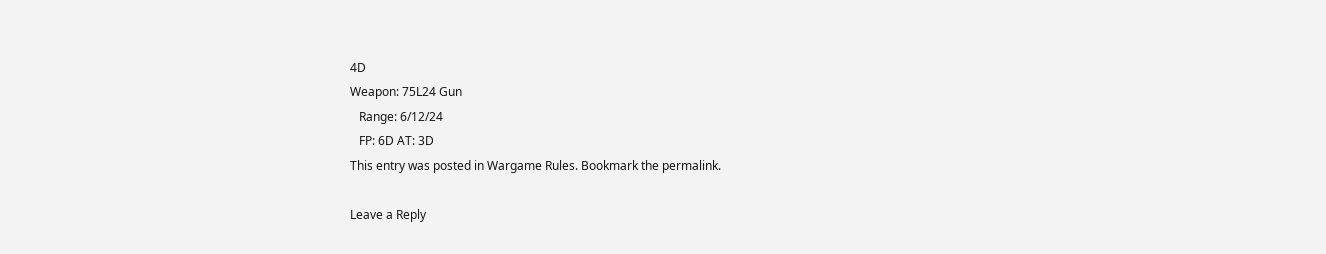4D
Weapon: 75L24 Gun
   Range: 6/12/24
   FP: 6D AT: 3D
This entry was posted in Wargame Rules. Bookmark the permalink.

Leave a Reply